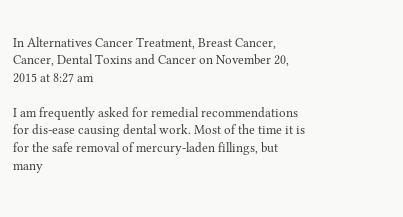In Alternatives Cancer Treatment, Breast Cancer, Cancer, Dental Toxins and Cancer on November 20, 2015 at 8:27 am

I am frequently asked for remedial recommendations for dis-ease causing dental work. Most of the time it is for the safe removal of mercury-laden fillings, but many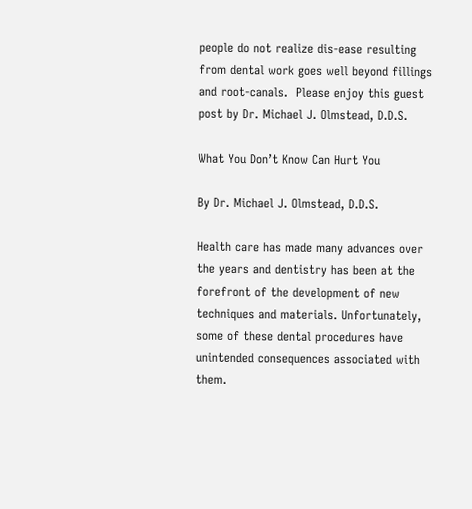people do not realize dis-ease resulting from dental work goes well beyond fillings and root-canals.  Please enjoy this guest post by Dr. Michael J. Olmstead, D.D.S.

What You Don’t Know Can Hurt You

By Dr. Michael J. Olmstead, D.D.S.

Health care has made many advances over the years and dentistry has been at the forefront of the development of new techniques and materials. Unfortunately, some of these dental procedures have unintended consequences associated with them.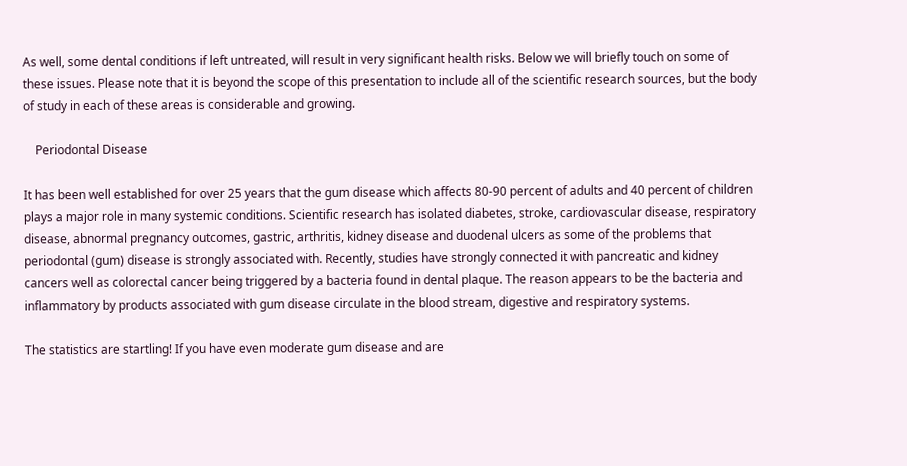As well, some dental conditions if left untreated, will result in very significant health risks. Below we will briefly touch on some of these issues. Please note that it is beyond the scope of this presentation to include all of the scientific research sources, but the body of study in each of these areas is considerable and growing.

    Periodontal Disease

It has been well established for over 25 years that the gum disease which affects 80-90 percent of adults and 40 percent of children plays a major role in many systemic conditions. Scientific research has isolated diabetes, stroke, cardiovascular disease, respiratory disease, abnormal pregnancy outcomes, gastric, arthritis, kidney disease and duodenal ulcers as some of the problems that periodontal (gum) disease is strongly associated with. Recently, studies have strongly connected it with pancreatic and kidney cancers well as colorectal cancer being triggered by a bacteria found in dental plaque. The reason appears to be the bacteria and inflammatory by products associated with gum disease circulate in the blood stream, digestive and respiratory systems.

The statistics are startling! If you have even moderate gum disease and are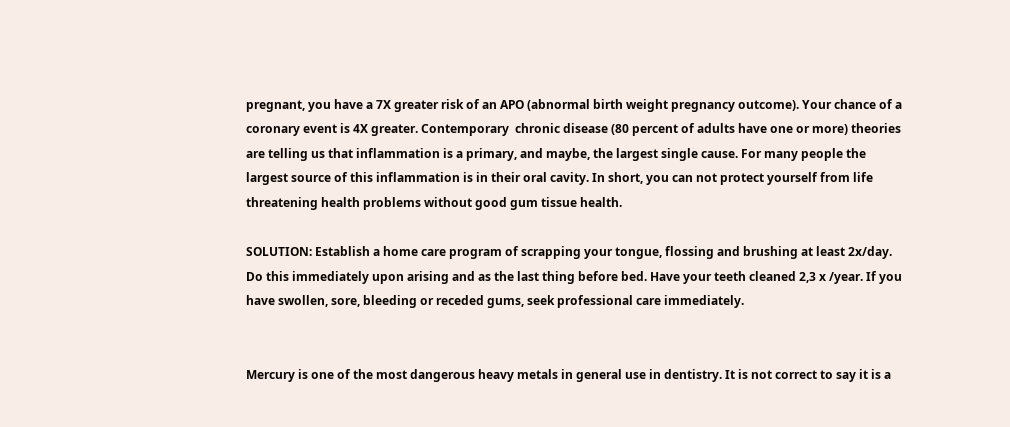pregnant, you have a 7X greater risk of an APO (abnormal birth weight pregnancy outcome). Your chance of a coronary event is 4X greater. Contemporary  chronic disease (80 percent of adults have one or more) theories are telling us that inflammation is a primary, and maybe, the largest single cause. For many people the largest source of this inflammation is in their oral cavity. In short, you can not protect yourself from life threatening health problems without good gum tissue health.

SOLUTION: Establish a home care program of scrapping your tongue, flossing and brushing at least 2x/day. Do this immediately upon arising and as the last thing before bed. Have your teeth cleaned 2,3 x /year. If you have swollen, sore, bleeding or receded gums, seek professional care immediately.


Mercury is one of the most dangerous heavy metals in general use in dentistry. It is not correct to say it is a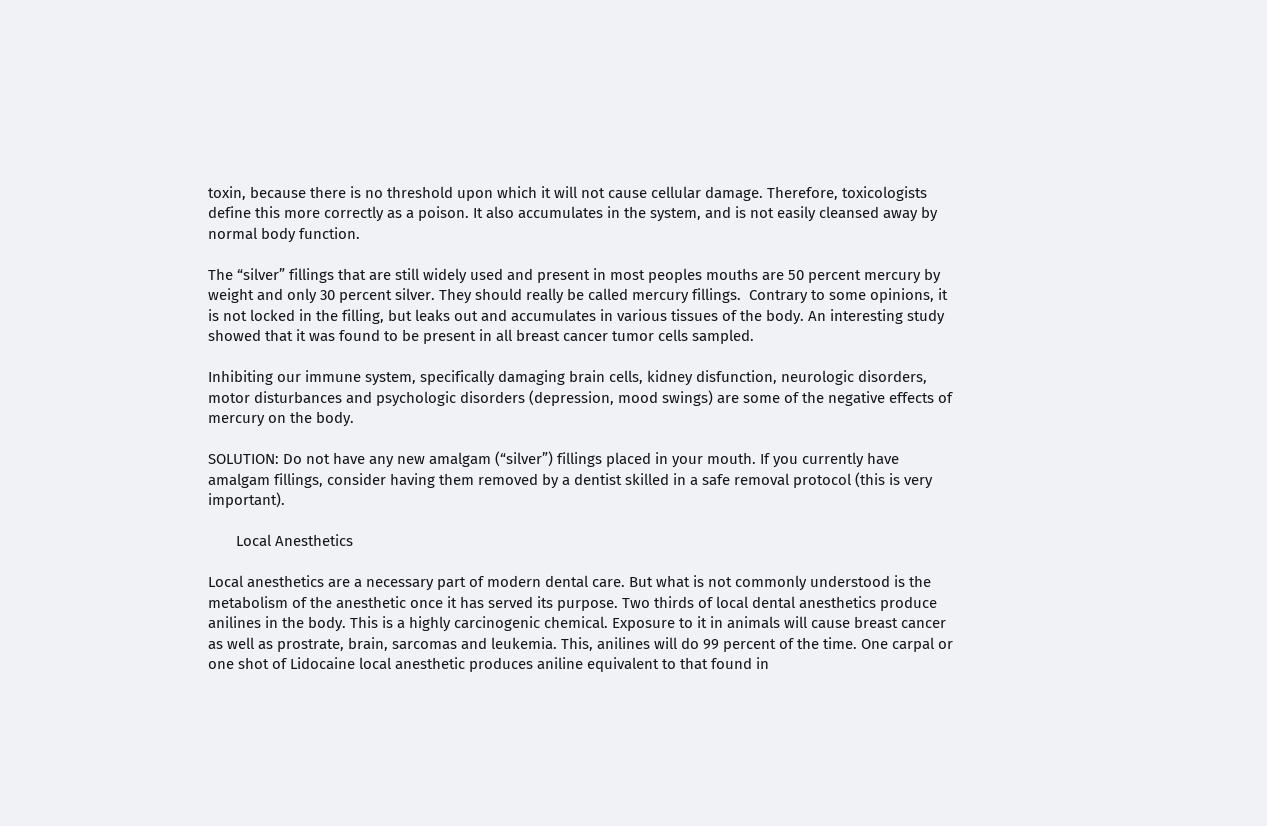toxin, because there is no threshold upon which it will not cause cellular damage. Therefore, toxicologists define this more correctly as a poison. It also accumulates in the system, and is not easily cleansed away by normal body function.

The “silver” fillings that are still widely used and present in most peoples mouths are 50 percent mercury by weight and only 30 percent silver. They should really be called mercury fillings.  Contrary to some opinions, it is not locked in the filling, but leaks out and accumulates in various tissues of the body. An interesting study showed that it was found to be present in all breast cancer tumor cells sampled.

Inhibiting our immune system, specifically damaging brain cells, kidney disfunction, neurologic disorders, motor disturbances and psychologic disorders (depression, mood swings) are some of the negative effects of mercury on the body.

SOLUTION: Do not have any new amalgam (“silver”) fillings placed in your mouth. If you currently have amalgam fillings, consider having them removed by a dentist skilled in a safe removal protocol (this is very important).

       Local Anesthetics

Local anesthetics are a necessary part of modern dental care. But what is not commonly understood is the metabolism of the anesthetic once it has served its purpose. Two thirds of local dental anesthetics produce anilines in the body. This is a highly carcinogenic chemical. Exposure to it in animals will cause breast cancer as well as prostrate, brain, sarcomas and leukemia. This, anilines will do 99 percent of the time. One carpal or one shot of Lidocaine local anesthetic produces aniline equivalent to that found in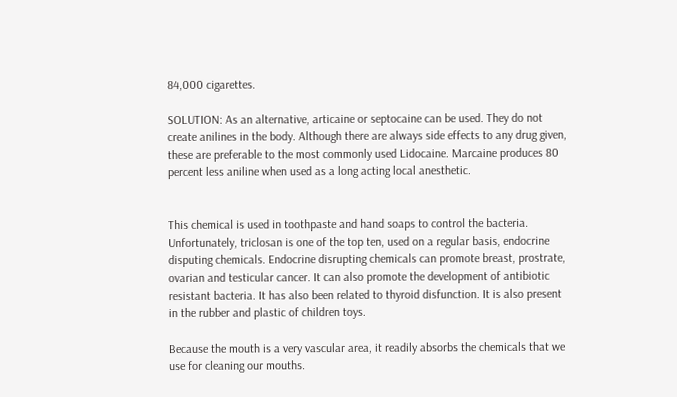84,000 cigarettes.

SOLUTION: As an alternative, articaine or septocaine can be used. They do not create anilines in the body. Although there are always side effects to any drug given, these are preferable to the most commonly used Lidocaine. Marcaine produces 80 percent less aniline when used as a long acting local anesthetic.


This chemical is used in toothpaste and hand soaps to control the bacteria. Unfortunately, triclosan is one of the top ten, used on a regular basis, endocrine disputing chemicals. Endocrine disrupting chemicals can promote breast, prostrate, ovarian and testicular cancer. It can also promote the development of antibiotic resistant bacteria. It has also been related to thyroid disfunction. It is also present in the rubber and plastic of children toys.

Because the mouth is a very vascular area, it readily absorbs the chemicals that we use for cleaning our mouths.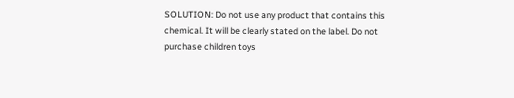SOLUTION: Do not use any product that contains this chemical. It will be clearly stated on the label. Do not purchase children toys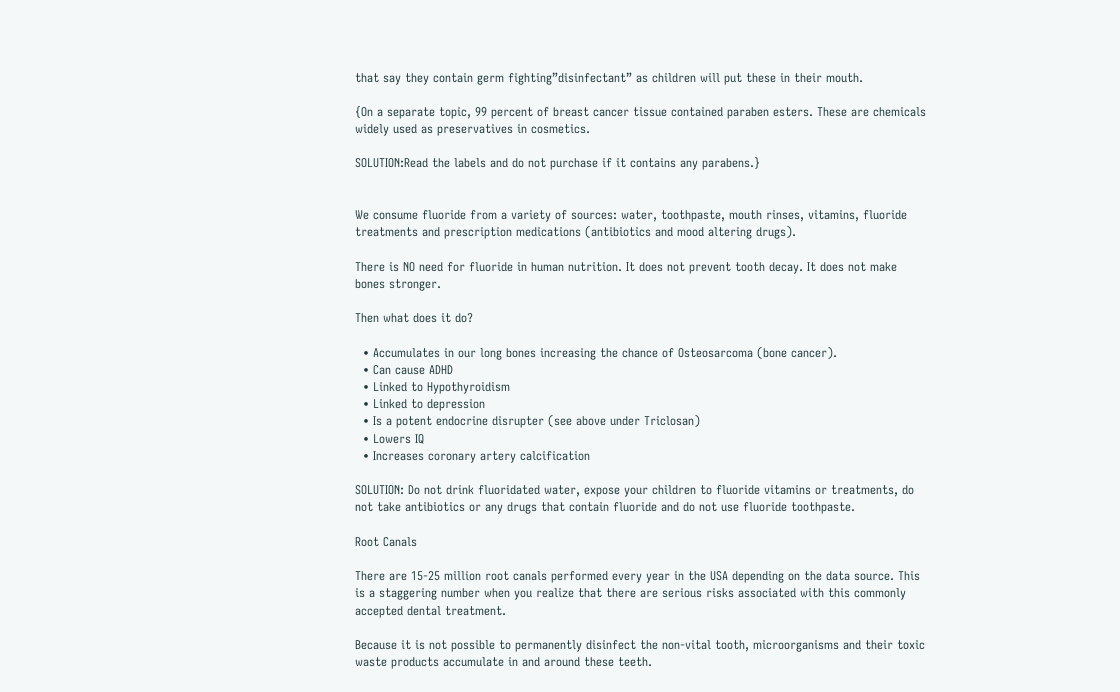that say they contain germ fighting”disinfectant” as children will put these in their mouth.

{On a separate topic, 99 percent of breast cancer tissue contained paraben esters. These are chemicals widely used as preservatives in cosmetics.

SOLUTION:Read the labels and do not purchase if it contains any parabens.}


We consume fluoride from a variety of sources: water, toothpaste, mouth rinses, vitamins, fluoride treatments and prescription medications (antibiotics and mood altering drugs).

There is NO need for fluoride in human nutrition. It does not prevent tooth decay. It does not make bones stronger.

Then what does it do?

  • Accumulates in our long bones increasing the chance of Osteosarcoma (bone cancer).
  • Can cause ADHD
  • Linked to Hypothyroidism
  • Linked to depression
  • Is a potent endocrine disrupter (see above under Triclosan)
  • Lowers IQ
  • Increases coronary artery calcification

SOLUTION: Do not drink fluoridated water, expose your children to fluoride vitamins or treatments, do not take antibiotics or any drugs that contain fluoride and do not use fluoride toothpaste.

Root Canals

There are 15-25 million root canals performed every year in the USA depending on the data source. This is a staggering number when you realize that there are serious risks associated with this commonly accepted dental treatment.

Because it is not possible to permanently disinfect the non-vital tooth, microorganisms and their toxic waste products accumulate in and around these teeth.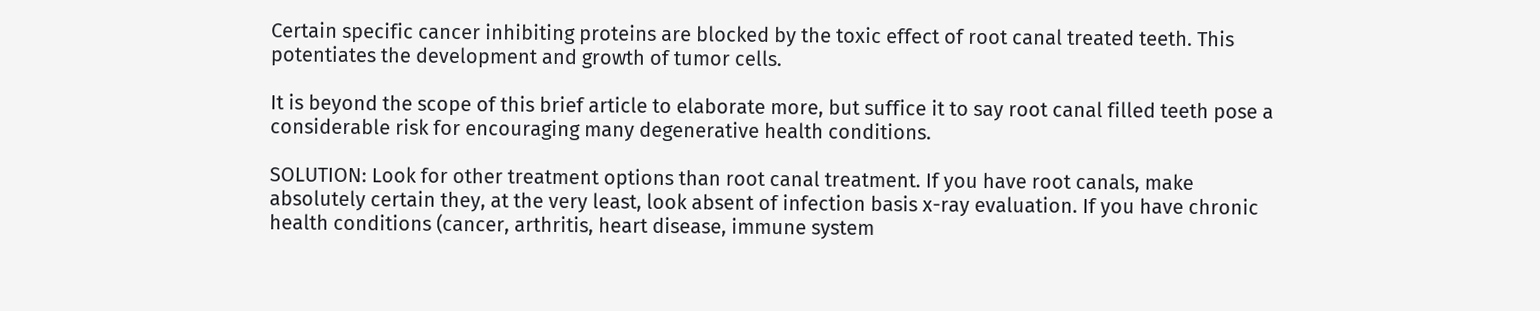Certain specific cancer inhibiting proteins are blocked by the toxic effect of root canal treated teeth. This potentiates the development and growth of tumor cells.

It is beyond the scope of this brief article to elaborate more, but suffice it to say root canal filled teeth pose a considerable risk for encouraging many degenerative health conditions.

SOLUTION: Look for other treatment options than root canal treatment. If you have root canals, make absolutely certain they, at the very least, look absent of infection basis x-ray evaluation. If you have chronic health conditions (cancer, arthritis, heart disease, immune system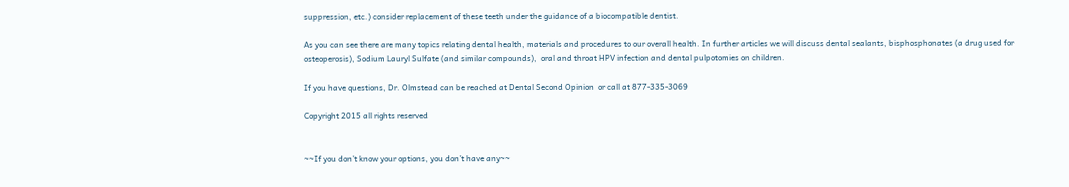suppression, etc.) consider replacement of these teeth under the guidance of a biocompatible dentist.

As you can see there are many topics relating dental health, materials and procedures to our overall health. In further articles we will discuss dental sealants, bisphosphonates (a drug used for osteoperosis), Sodium Lauryl Sulfate (and similar compounds),  oral and throat HPV infection and dental pulpotomies on children.

If you have questions, Dr. Olmstead can be reached at Dental Second Opinion  or call at 877-335-3069

Copyright 2015 all rights reserved


~~If you don’t know your options, you don’t have any~~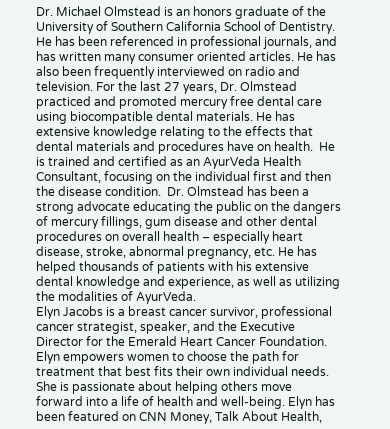Dr. Michael Olmstead is an honors graduate of the University of Southern California School of Dentistry. He has been referenced in professional journals, and has written many consumer oriented articles. He has also been frequently interviewed on radio and television. For the last 27 years, Dr. Olmstead practiced and promoted mercury free dental care using biocompatible dental materials. He has extensive knowledge relating to the effects that dental materials and procedures have on health.  He is trained and certified as an AyurVeda Health Consultant, focusing on the individual first and then the disease condition.  Dr. Olmstead has been a strong advocate educating the public on the dangers of mercury fillings, gum disease and other dental procedures on overall health – especially heart disease, stroke, abnormal pregnancy, etc. He has helped thousands of patients with his extensive dental knowledge and experience, as well as utilizing the modalities of AyurVeda.
Elyn Jacobs is a breast cancer survivor, professional cancer strategist, speaker, and the Executive Director for the Emerald Heart Cancer Foundation. Elyn empowers women to choose the path for treatment that best fits their own individual needs. She is passionate about helping others move forward into a life of health and well-being. Elyn has been featured on CNN Money, Talk About Health,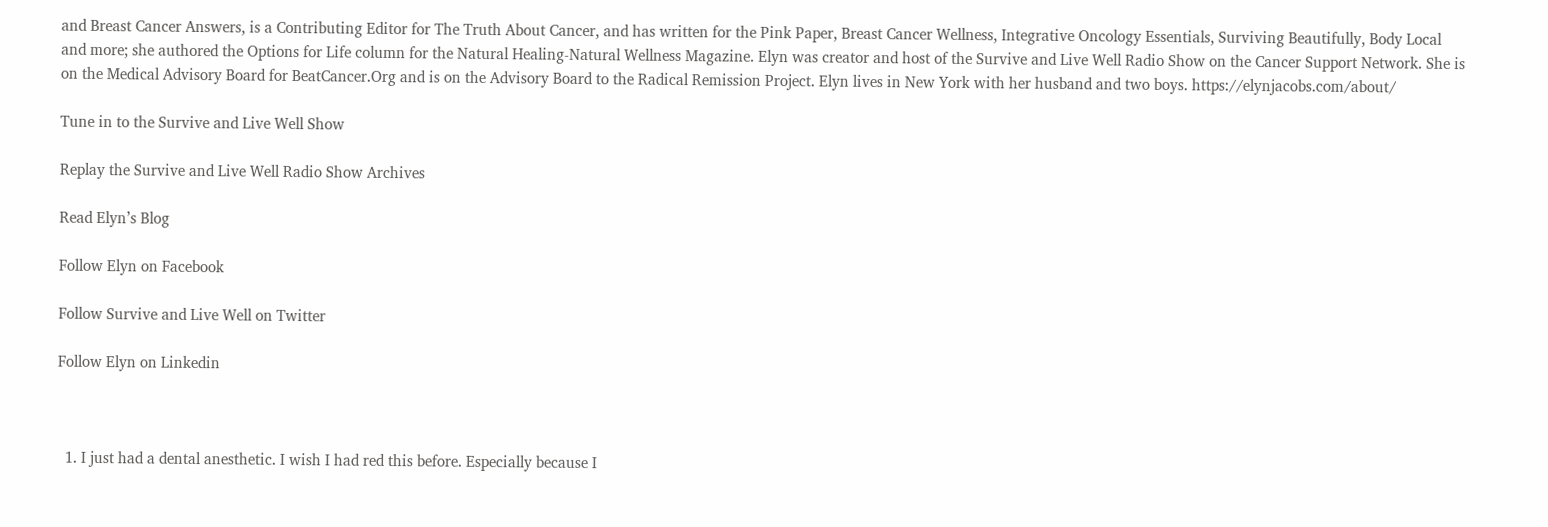and Breast Cancer Answers, is a Contributing Editor for The Truth About Cancer, and has written for the Pink Paper, Breast Cancer Wellness, Integrative Oncology Essentials, Surviving Beautifully, Body Local and more; she authored the Options for Life column for the Natural Healing-Natural Wellness Magazine. Elyn was creator and host of the Survive and Live Well Radio Show on the Cancer Support Network. She is on the Medical Advisory Board for BeatCancer.Org and is on the Advisory Board to the Radical Remission Project. Elyn lives in New York with her husband and two boys. https://elynjacobs.com/about/

Tune in to the Survive and Live Well Show

Replay the Survive and Live Well Radio Show Archives

Read Elyn’s Blog

Follow Elyn on Facebook

Follow Survive and Live Well on Twitter

Follow Elyn on Linkedin



  1. I just had a dental anesthetic. I wish I had red this before. Especially because I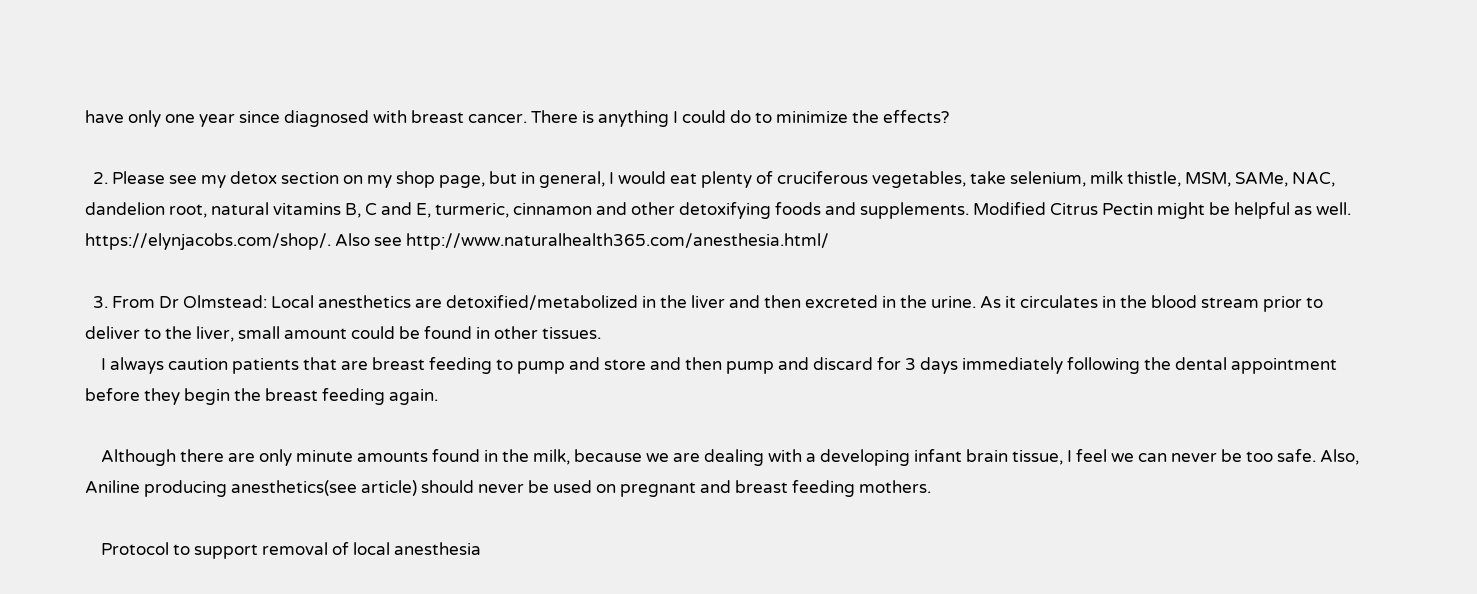have only one year since diagnosed with breast cancer. There is anything I could do to minimize the effects?

  2. Please see my detox section on my shop page, but in general, I would eat plenty of cruciferous vegetables, take selenium, milk thistle, MSM, SAMe, NAC, dandelion root, natural vitamins B, C and E, turmeric, cinnamon and other detoxifying foods and supplements. Modified Citrus Pectin might be helpful as well. https://elynjacobs.com/shop/. Also see http://www.naturalhealth365.com/anesthesia.html/

  3. From Dr Olmstead: Local anesthetics are detoxified/metabolized in the liver and then excreted in the urine. As it circulates in the blood stream prior to deliver to the liver, small amount could be found in other tissues.
    I always caution patients that are breast feeding to pump and store and then pump and discard for 3 days immediately following the dental appointment before they begin the breast feeding again.

    Although there are only minute amounts found in the milk, because we are dealing with a developing infant brain tissue, I feel we can never be too safe. Also, Aniline producing anesthetics(see article) should never be used on pregnant and breast feeding mothers.

    Protocol to support removal of local anesthesia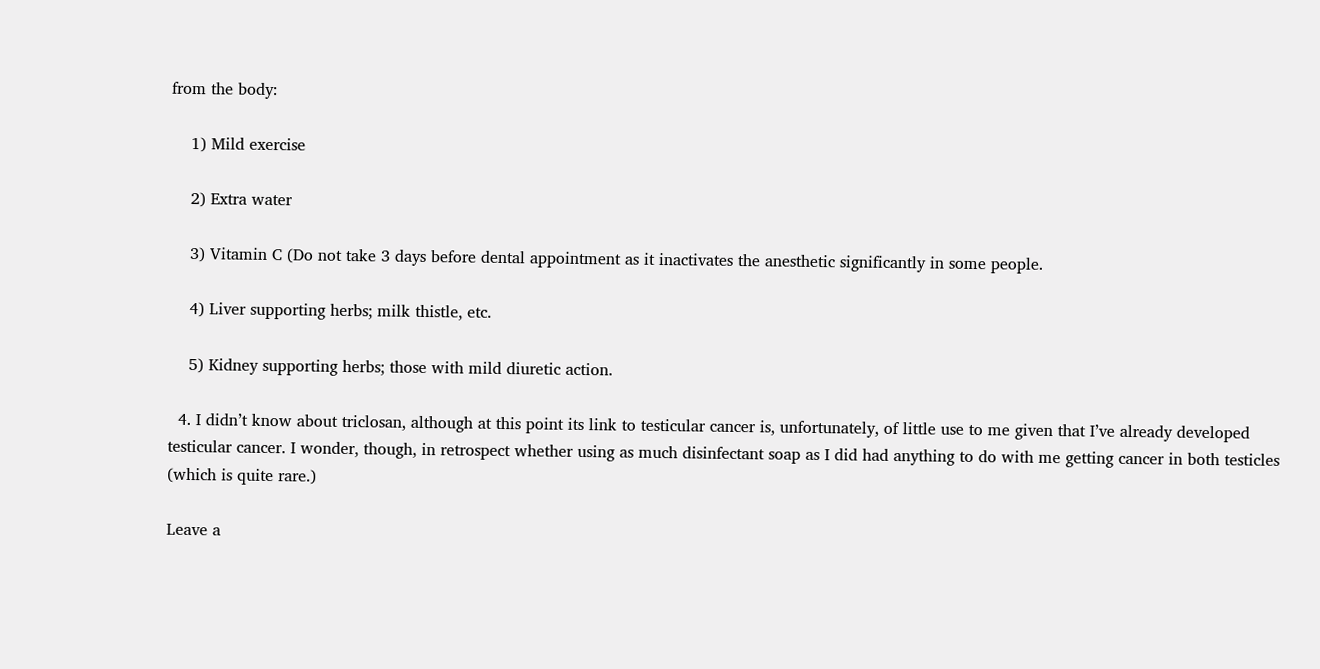from the body:

    1) Mild exercise

    2) Extra water

    3) Vitamin C (Do not take 3 days before dental appointment as it inactivates the anesthetic significantly in some people.

    4) Liver supporting herbs; milk thistle, etc.

    5) Kidney supporting herbs; those with mild diuretic action.

  4. I didn’t know about triclosan, although at this point its link to testicular cancer is, unfortunately, of little use to me given that I’ve already developed testicular cancer. I wonder, though, in retrospect whether using as much disinfectant soap as I did had anything to do with me getting cancer in both testicles (which is quite rare.)

Leave a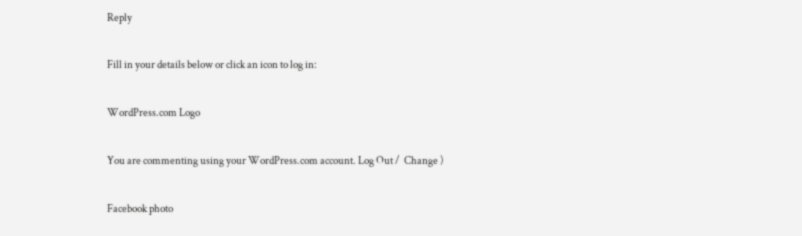Reply

Fill in your details below or click an icon to log in:

WordPress.com Logo

You are commenting using your WordPress.com account. Log Out /  Change )

Facebook photo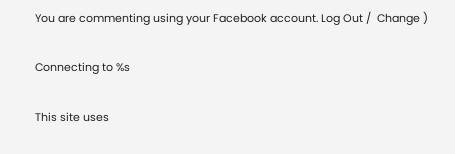You are commenting using your Facebook account. Log Out /  Change )

Connecting to %s

This site uses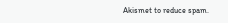Akismet to reduce spam.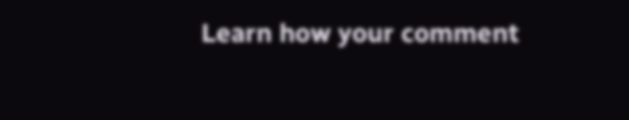Learn how your comment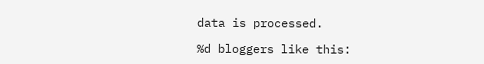data is processed.

%d bloggers like this: